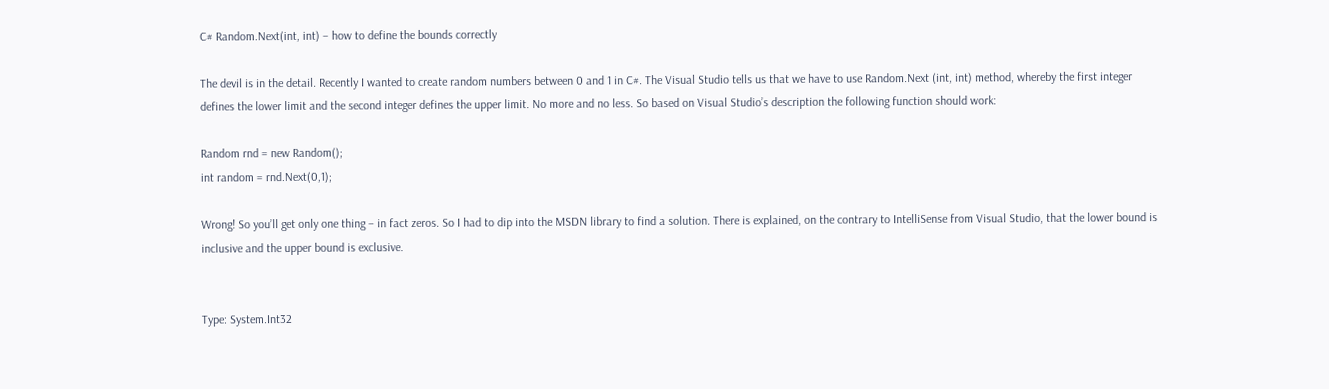C# Random.Next(int, int) – how to define the bounds correctly

The devil is in the detail. Recently I wanted to create random numbers between 0 and 1 in C#. The Visual Studio tells us that we have to use Random.Next (int, int) method, whereby the first integer defines the lower limit and the second integer defines the upper limit. No more and no less. So based on Visual Studio’s description the following function should work:

Random rnd = new Random();
int random = rnd.Next(0,1);

Wrong! So you’ll get only one thing – in fact zeros. So I had to dip into the MSDN library to find a solution. There is explained, on the contrary to IntelliSense from Visual Studio, that the lower bound is inclusive and the upper bound is exclusive.


Type: System.Int32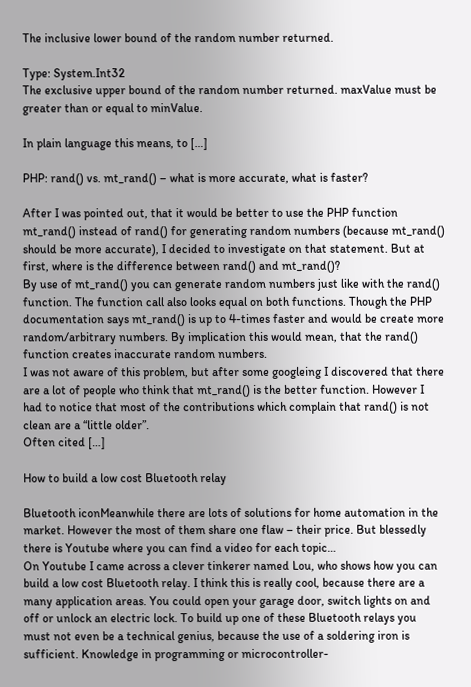The inclusive lower bound of the random number returned.

Type: System.Int32
The exclusive upper bound of the random number returned. maxValue must be greater than or equal to minValue.

In plain language this means, to […]

PHP: rand() vs. mt_rand() – what is more accurate, what is faster?

After I was pointed out, that it would be better to use the PHP function mt_rand() instead of rand() for generating random numbers (because mt_rand() should be more accurate), I decided to investigate on that statement. But at first, where is the difference between rand() and mt_rand()?
By use of mt_rand() you can generate random numbers just like with the rand() function. The function call also looks equal on both functions. Though the PHP documentation says mt_rand() is up to 4-times faster and would be create more random/arbitrary numbers. By implication this would mean, that the rand() function creates inaccurate random numbers.
I was not aware of this problem, but after some googleing I discovered that there are a lot of people who think that mt_rand() is the better function. However I had to notice that most of the contributions which complain that rand() is not clean are a “little older”.
Often cited […]

How to build a low cost Bluetooth relay

Bluetooth iconMeanwhile there are lots of solutions for home automation in the market. However the most of them share one flaw – their price. But blessedly there is Youtube where you can find a video for each topic…
On Youtube I came across a clever tinkerer named Lou, who shows how you can build a low cost Bluetooth relay. I think this is really cool, because there are a many application areas. You could open your garage door, switch lights on and off or unlock an electric lock. To build up one of these Bluetooth relays you must not even be a technical genius, because the use of a soldering iron is sufficient. Knowledge in programming or microcontroller-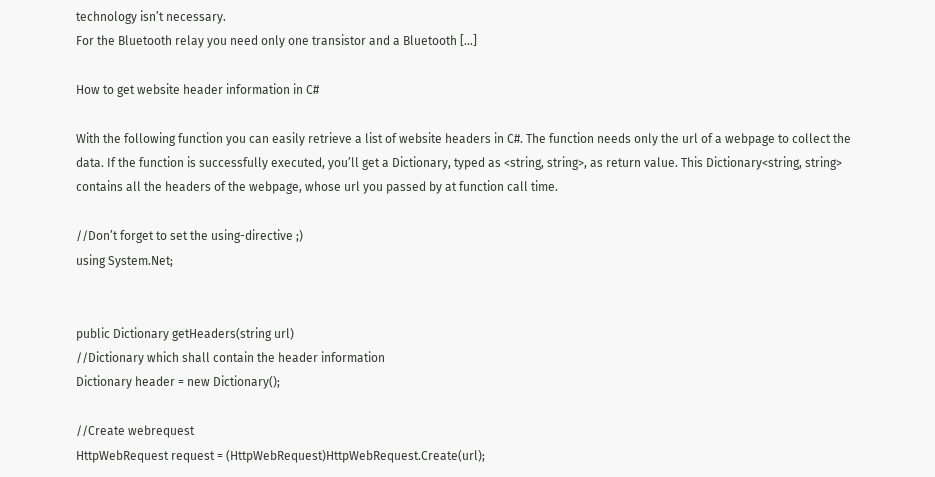technology isn’t necessary.
For the Bluetooth relay you need only one transistor and a Bluetooth […]

How to get website header information in C#

With the following function you can easily retrieve a list of website headers in C#. The function needs only the url of a webpage to collect the data. If the function is successfully executed, you’ll get a Dictionary, typed as <string, string>, as return value. This Dictionary<string, string> contains all the headers of the webpage, whose url you passed by at function call time.

//Don’t forget to set the using-directive ;)
using System.Net;


public Dictionary getHeaders(string url)
//Dictionary which shall contain the header information
Dictionary header = new Dictionary();

//Create webrequest
HttpWebRequest request = (HttpWebRequest)HttpWebRequest.Create(url);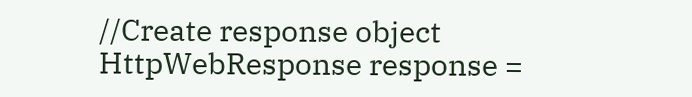//Create response object
HttpWebResponse response =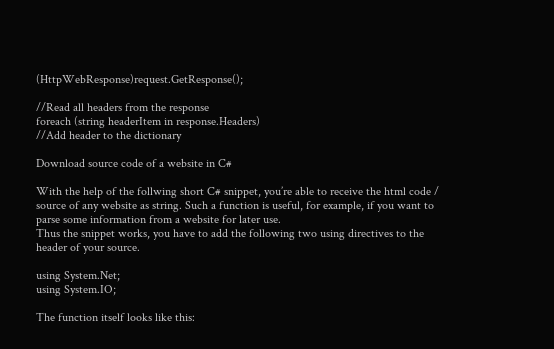(HttpWebResponse)request.GetResponse();

//Read all headers from the response
foreach (string headerItem in response.Headers)
//Add header to the dictionary

Download source code of a website in C#

With the help of the follwing short C# snippet, you’re able to receive the html code / source of any website as string. Such a function is useful, for example, if you want to parse some information from a website for later use.
Thus the snippet works, you have to add the following two using directives to the header of your source.

using System.Net;
using System.IO;

The function itself looks like this: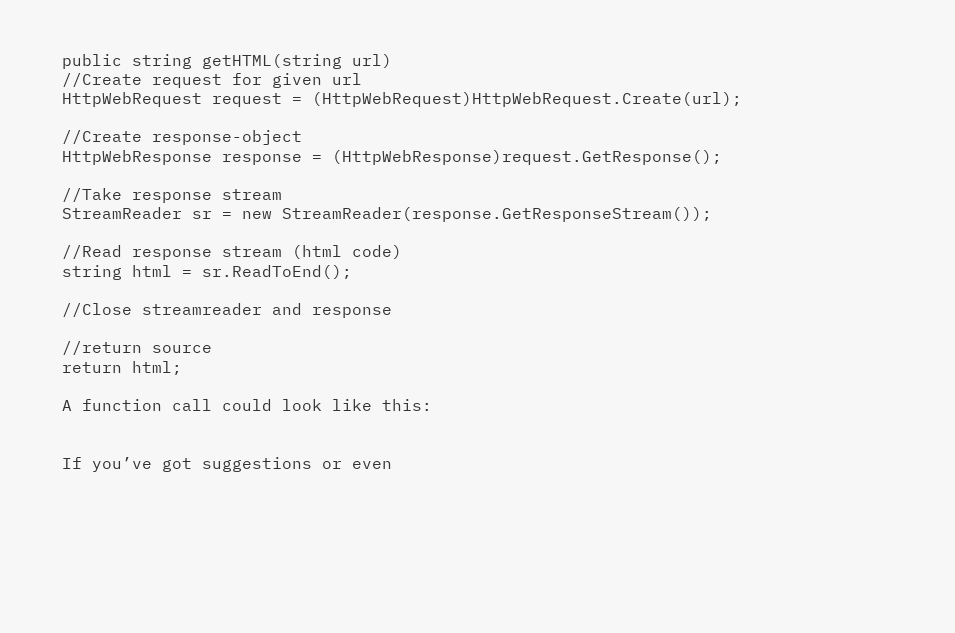public string getHTML(string url)
//Create request for given url
HttpWebRequest request = (HttpWebRequest)HttpWebRequest.Create(url);

//Create response-object
HttpWebResponse response = (HttpWebResponse)request.GetResponse();

//Take response stream
StreamReader sr = new StreamReader(response.GetResponseStream());

//Read response stream (html code)
string html = sr.ReadToEnd();

//Close streamreader and response

//return source
return html;

A function call could look like this:


If you’ve got suggestions or even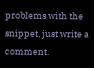problems with the snippet, just write a comment.